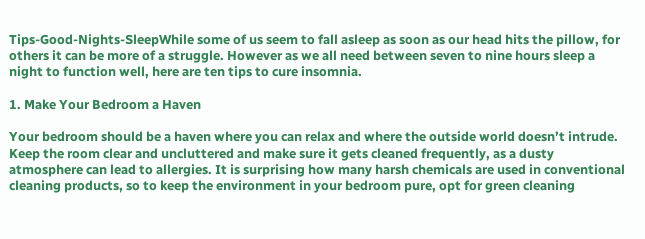Tips-Good-Nights-SleepWhile some of us seem to fall asleep as soon as our head hits the pillow, for others it can be more of a struggle. However as we all need between seven to nine hours sleep a night to function well, here are ten tips to cure insomnia.

1. Make Your Bedroom a Haven

Your bedroom should be a haven where you can relax and where the outside world doesn’t intrude. Keep the room clear and uncluttered and make sure it gets cleaned frequently, as a dusty atmosphere can lead to allergies. It is surprising how many harsh chemicals are used in conventional cleaning products, so to keep the environment in your bedroom pure, opt for green cleaning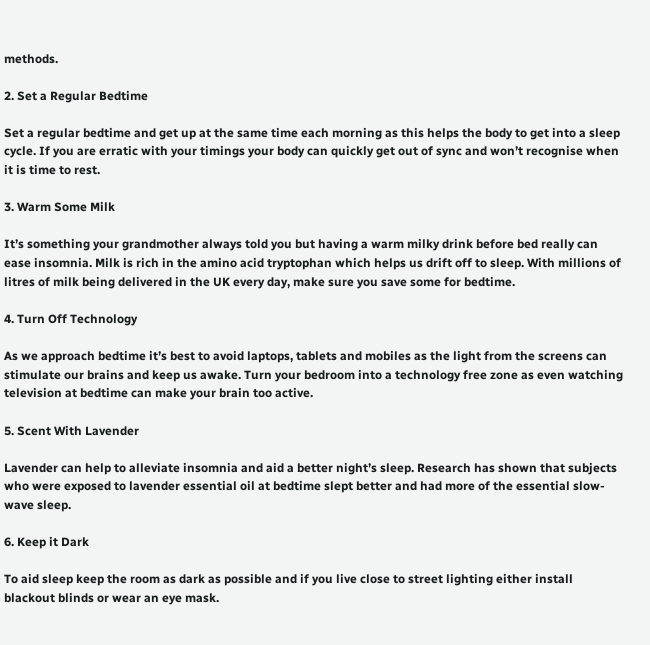methods.

2. Set a Regular Bedtime

Set a regular bedtime and get up at the same time each morning as this helps the body to get into a sleep cycle. If you are erratic with your timings your body can quickly get out of sync and won’t recognise when it is time to rest.

3. Warm Some Milk

It’s something your grandmother always told you but having a warm milky drink before bed really can ease insomnia. Milk is rich in the amino acid tryptophan which helps us drift off to sleep. With millions of litres of milk being delivered in the UK every day, make sure you save some for bedtime.

4. Turn Off Technology

As we approach bedtime it’s best to avoid laptops, tablets and mobiles as the light from the screens can stimulate our brains and keep us awake. Turn your bedroom into a technology free zone as even watching television at bedtime can make your brain too active.

5. Scent With Lavender

Lavender can help to alleviate insomnia and aid a better night’s sleep. Research has shown that subjects who were exposed to lavender essential oil at bedtime slept better and had more of the essential slow-wave sleep.

6. Keep it Dark

To aid sleep keep the room as dark as possible and if you live close to street lighting either install blackout blinds or wear an eye mask.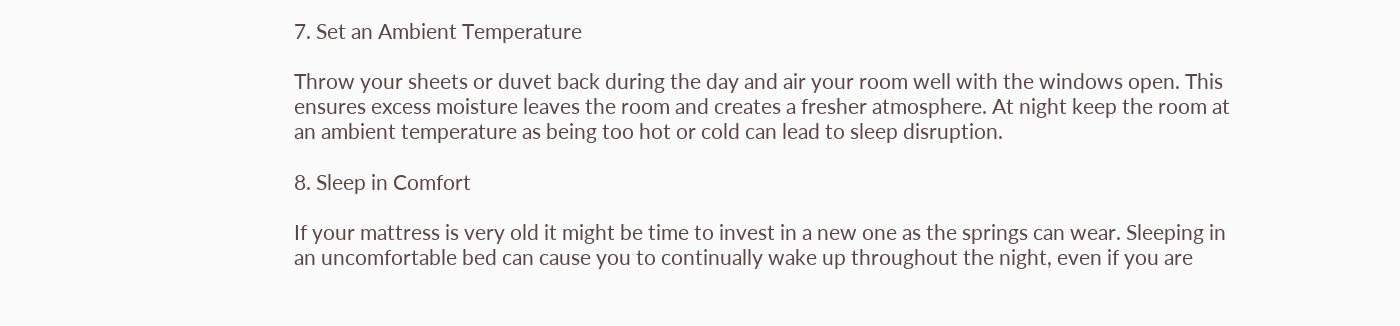7. Set an Ambient Temperature

Throw your sheets or duvet back during the day and air your room well with the windows open. This ensures excess moisture leaves the room and creates a fresher atmosphere. At night keep the room at an ambient temperature as being too hot or cold can lead to sleep disruption.

8. Sleep in Comfort

If your mattress is very old it might be time to invest in a new one as the springs can wear. Sleeping in an uncomfortable bed can cause you to continually wake up throughout the night, even if you are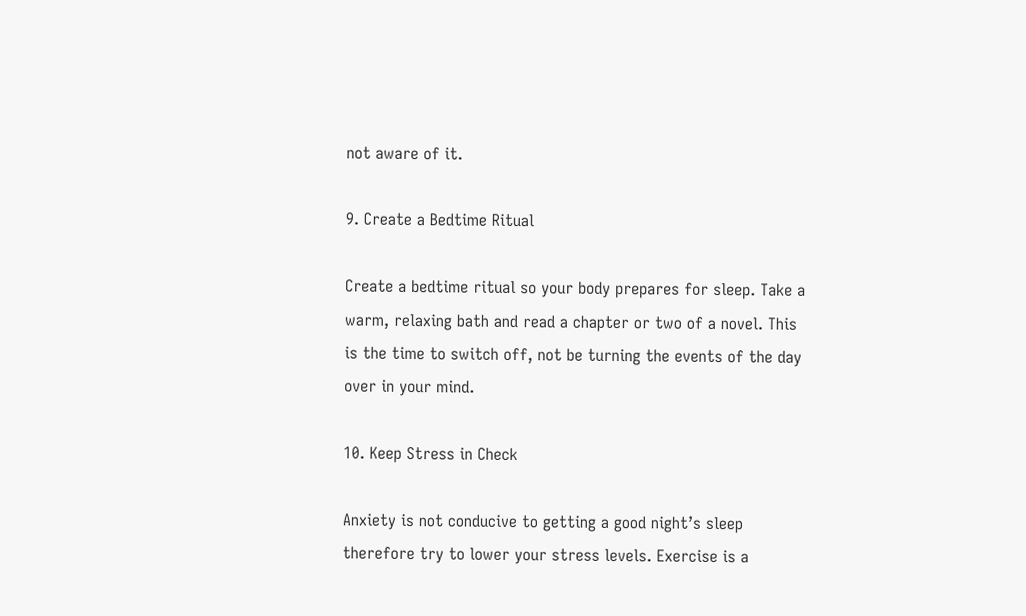not aware of it.

9. Create a Bedtime Ritual

Create a bedtime ritual so your body prepares for sleep. Take a warm, relaxing bath and read a chapter or two of a novel. This is the time to switch off, not be turning the events of the day over in your mind.

10. Keep Stress in Check

Anxiety is not conducive to getting a good night’s sleep therefore try to lower your stress levels. Exercise is a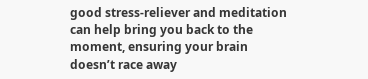good stress-reliever and meditation can help bring you back to the moment, ensuring your brain doesn’t race away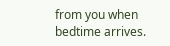from you when bedtime arrives.